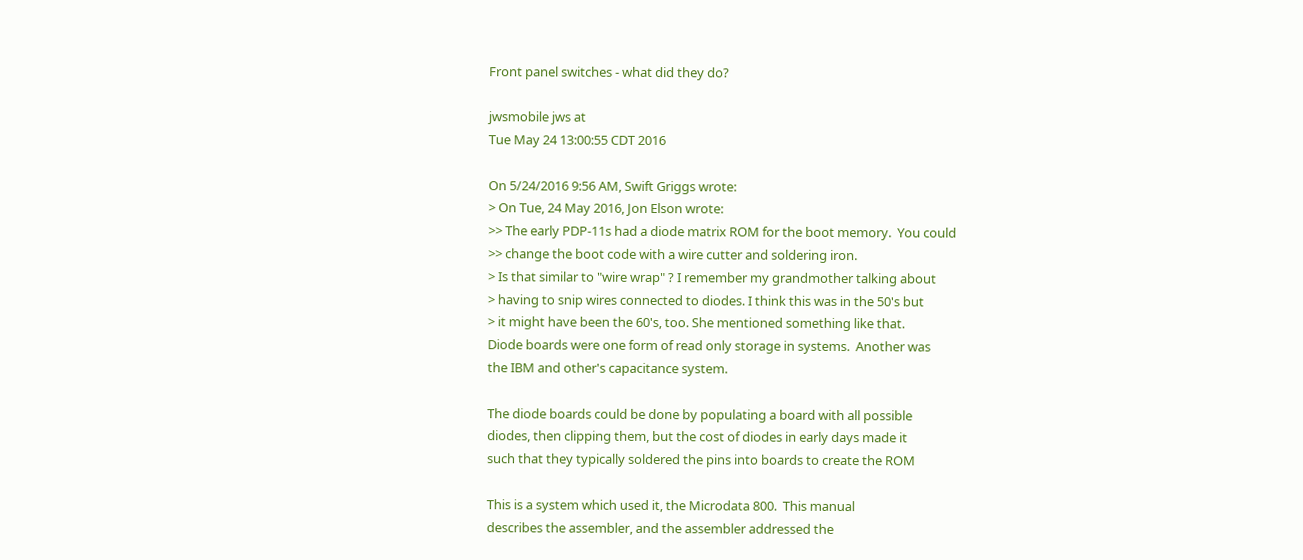Front panel switches - what did they do?

jwsmobile jws at
Tue May 24 13:00:55 CDT 2016

On 5/24/2016 9:56 AM, Swift Griggs wrote:
> On Tue, 24 May 2016, Jon Elson wrote:
>> The early PDP-11s had a diode matrix ROM for the boot memory.  You could
>> change the boot code with a wire cutter and soldering iron.
> Is that similar to "wire wrap" ? I remember my grandmother talking about
> having to snip wires connected to diodes. I think this was in the 50's but
> it might have been the 60's, too. She mentioned something like that.
Diode boards were one form of read only storage in systems.  Another was
the IBM and other's capacitance system.

The diode boards could be done by populating a board with all possible
diodes, then clipping them, but the cost of diodes in early days made it
such that they typically soldered the pins into boards to create the ROM

This is a system which used it, the Microdata 800.  This manual
describes the assembler, and the assembler addressed the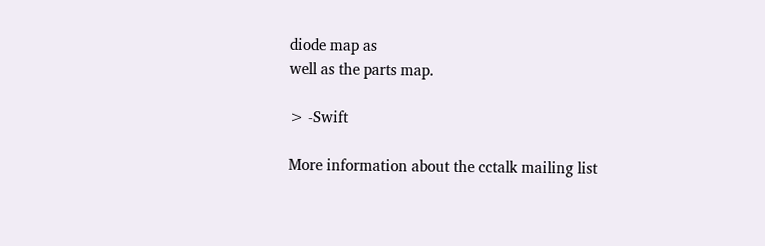diode map as
well as the parts map.

> -Swift

More information about the cctalk mailing list